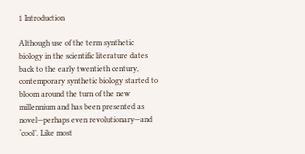1 Introduction

Although use of the term synthetic biology in the scientific literature dates back to the early twentieth century, contemporary synthetic biology started to bloom around the turn of the new millennium and has been presented as novel—perhaps even revolutionary—and ‘cool’. Like most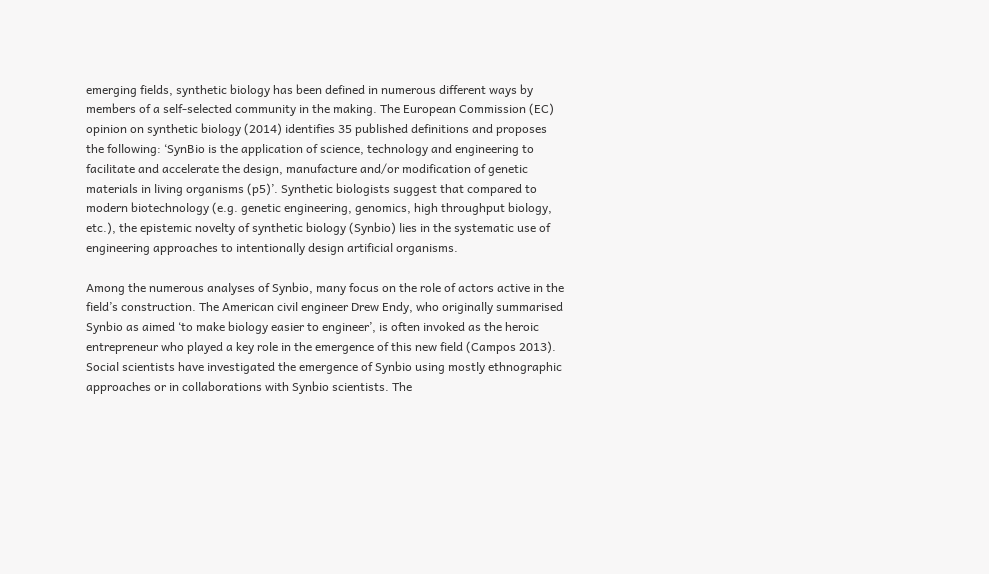emerging fields, synthetic biology has been defined in numerous different ways by members of a self-selected community in the making. The European Commission (EC) opinion on synthetic biology (2014) identifies 35 published definitions and proposes the following: ‘SynBio is the application of science, technology and engineering to facilitate and accelerate the design, manufacture and/or modification of genetic materials in living organisms (p5)’. Synthetic biologists suggest that compared to modern biotechnology (e.g. genetic engineering, genomics, high throughput biology, etc.), the epistemic novelty of synthetic biology (Synbio) lies in the systematic use of engineering approaches to intentionally design artificial organisms.

Among the numerous analyses of Synbio, many focus on the role of actors active in the field’s construction. The American civil engineer Drew Endy, who originally summarised Synbio as aimed ‘to make biology easier to engineer’, is often invoked as the heroic entrepreneur who played a key role in the emergence of this new field (Campos 2013). Social scientists have investigated the emergence of Synbio using mostly ethnographic approaches or in collaborations with Synbio scientists. The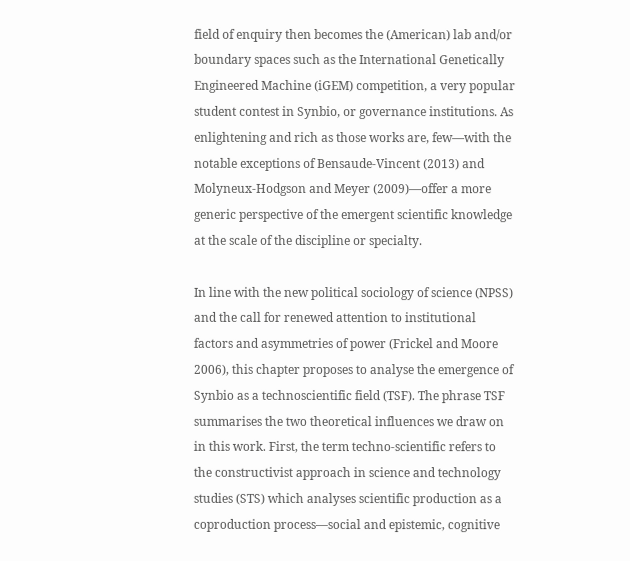field of enquiry then becomes the (American) lab and/or boundary spaces such as the International Genetically Engineered Machine (iGEM) competition, a very popular student contest in Synbio, or governance institutions. As enlightening and rich as those works are, few—with the notable exceptions of Bensaude-Vincent (2013) and Molyneux-Hodgson and Meyer (2009)—offer a more generic perspective of the emergent scientific knowledge at the scale of the discipline or specialty.

In line with the new political sociology of science (NPSS) and the call for renewed attention to institutional factors and asymmetries of power (Frickel and Moore 2006), this chapter proposes to analyse the emergence of Synbio as a technoscientific field (TSF). The phrase TSF summarises the two theoretical influences we draw on in this work. First, the term techno-scientific refers to the constructivist approach in science and technology studies (STS) which analyses scientific production as a coproduction process—social and epistemic, cognitive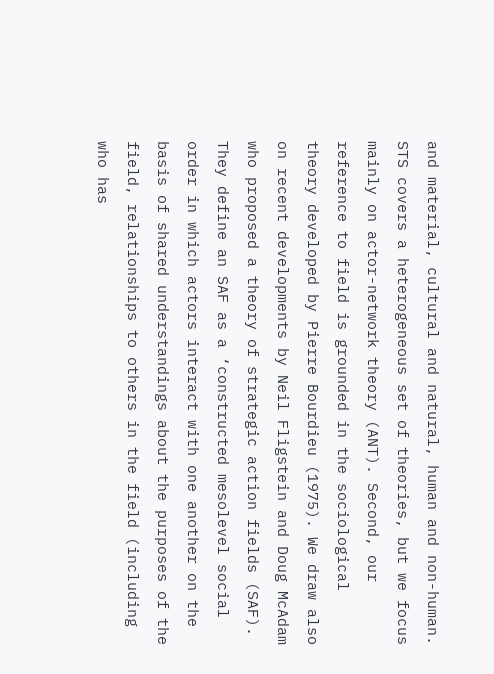and material, cultural and natural, human and non-human. STS covers a heterogeneous set of theories, but we focus mainly on actor-network theory (ANT). Second, our reference to field is grounded in the sociological theory developed by Pierre Bourdieu (1975). We draw also on recent developments by Neil Fligstein and Doug McAdam who proposed a theory of strategic action fields (SAF). They define an SAF as a ‘constructed mesolevel social order in which actors interact with one another on the basis of shared understandings about the purposes of the field, relationships to others in the field (including who has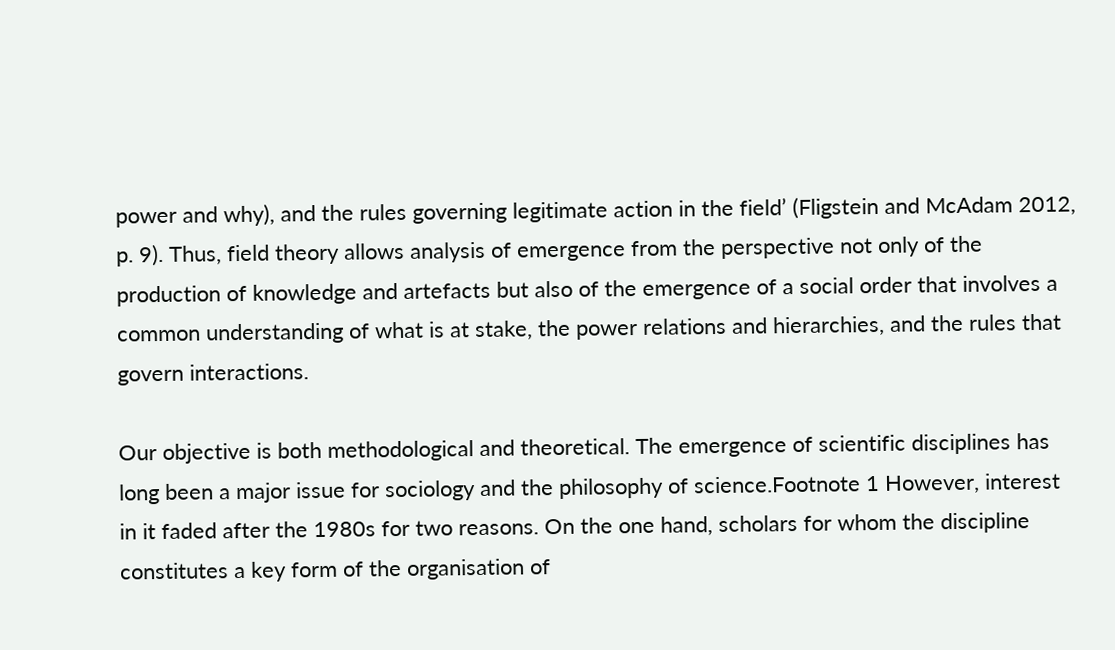power and why), and the rules governing legitimate action in the field’ (Fligstein and McAdam 2012, p. 9). Thus, field theory allows analysis of emergence from the perspective not only of the production of knowledge and artefacts but also of the emergence of a social order that involves a common understanding of what is at stake, the power relations and hierarchies, and the rules that govern interactions.

Our objective is both methodological and theoretical. The emergence of scientific disciplines has long been a major issue for sociology and the philosophy of science.Footnote 1 However, interest in it faded after the 1980s for two reasons. On the one hand, scholars for whom the discipline constitutes a key form of the organisation of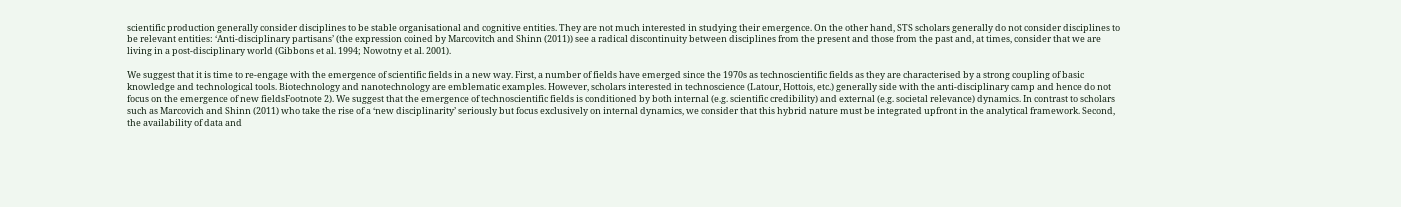scientific production generally consider disciplines to be stable organisational and cognitive entities. They are not much interested in studying their emergence. On the other hand, STS scholars generally do not consider disciplines to be relevant entities: ‘Anti-disciplinary partisans’ (the expression coined by Marcovitch and Shinn (2011)) see a radical discontinuity between disciplines from the present and those from the past and, at times, consider that we are living in a post-disciplinary world (Gibbons et al. 1994; Nowotny et al. 2001).

We suggest that it is time to re-engage with the emergence of scientific fields in a new way. First, a number of fields have emerged since the 1970s as technoscientific fields as they are characterised by a strong coupling of basic knowledge and technological tools. Biotechnology and nanotechnology are emblematic examples. However, scholars interested in technoscience (Latour, Hottois, etc.) generally side with the anti-disciplinary camp and hence do not focus on the emergence of new fieldsFootnote 2). We suggest that the emergence of technoscientific fields is conditioned by both internal (e.g. scientific credibility) and external (e.g. societal relevance) dynamics. In contrast to scholars such as Marcovich and Shinn (2011) who take the rise of a ‘new disciplinarity’ seriously but focus exclusively on internal dynamics, we consider that this hybrid nature must be integrated upfront in the analytical framework. Second, the availability of data and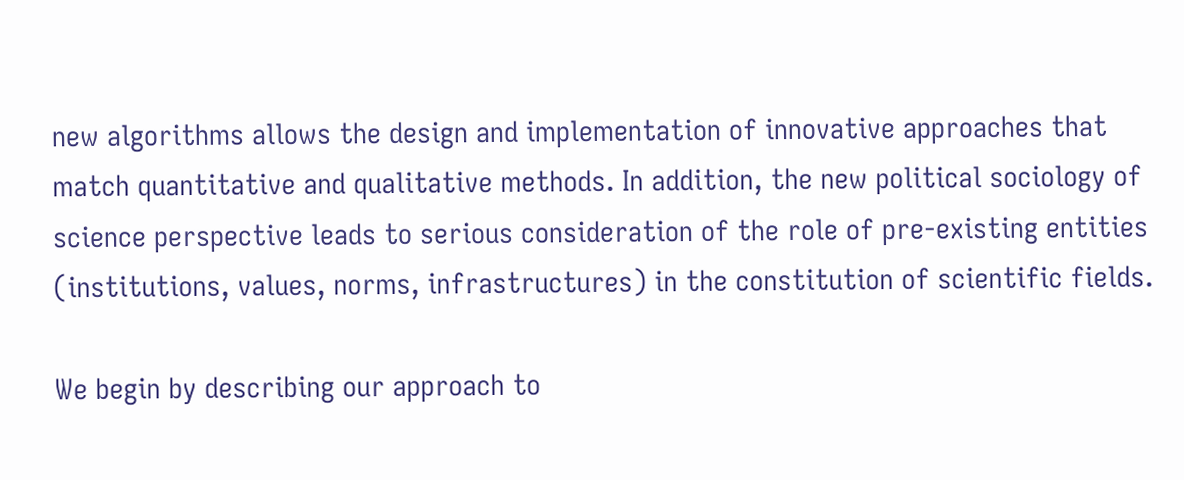new algorithms allows the design and implementation of innovative approaches that match quantitative and qualitative methods. In addition, the new political sociology of science perspective leads to serious consideration of the role of pre-existing entities (institutions, values, norms, infrastructures) in the constitution of scientific fields.

We begin by describing our approach to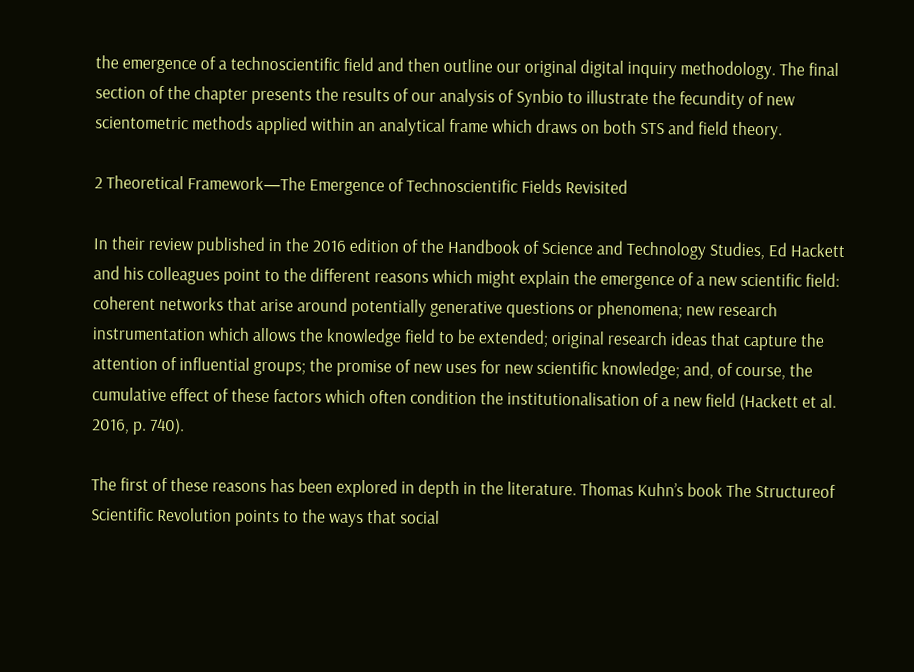the emergence of a technoscientific field and then outline our original digital inquiry methodology. The final section of the chapter presents the results of our analysis of Synbio to illustrate the fecundity of new scientometric methods applied within an analytical frame which draws on both STS and field theory.

2 Theoretical Framework—The Emergence of Technoscientific Fields Revisited

In their review published in the 2016 edition of the Handbook of Science and Technology Studies, Ed Hackett and his colleagues point to the different reasons which might explain the emergence of a new scientific field: coherent networks that arise around potentially generative questions or phenomena; new research instrumentation which allows the knowledge field to be extended; original research ideas that capture the attention of influential groups; the promise of new uses for new scientific knowledge; and, of course, the cumulative effect of these factors which often condition the institutionalisation of a new field (Hackett et al. 2016, p. 740).

The first of these reasons has been explored in depth in the literature. Thomas Kuhn’s book The Structureof Scientific Revolution points to the ways that social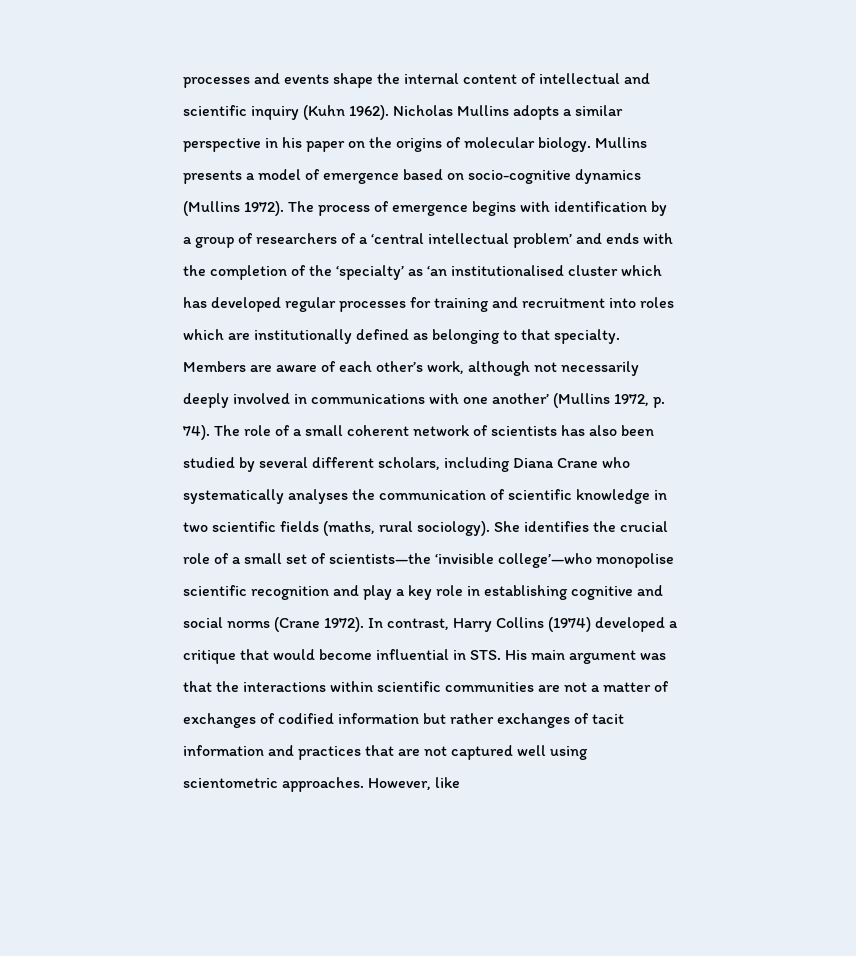processes and events shape the internal content of intellectual and scientific inquiry (Kuhn 1962). Nicholas Mullins adopts a similar perspective in his paper on the origins of molecular biology. Mullins presents a model of emergence based on socio-cognitive dynamics (Mullins 1972). The process of emergence begins with identification by a group of researchers of a ‘central intellectual problem’ and ends with the completion of the ‘specialty’ as ‘an institutionalised cluster which has developed regular processes for training and recruitment into roles which are institutionally defined as belonging to that specialty. Members are aware of each other’s work, although not necessarily deeply involved in communications with one another’ (Mullins 1972, p. 74). The role of a small coherent network of scientists has also been studied by several different scholars, including Diana Crane who systematically analyses the communication of scientific knowledge in two scientific fields (maths, rural sociology). She identifies the crucial role of a small set of scientists—the ‘invisible college’—who monopolise scientific recognition and play a key role in establishing cognitive and social norms (Crane 1972). In contrast, Harry Collins (1974) developed a critique that would become influential in STS. His main argument was that the interactions within scientific communities are not a matter of exchanges of codified information but rather exchanges of tacit information and practices that are not captured well using scientometric approaches. However, like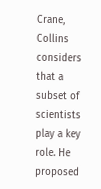Crane, Collins considers that a subset of scientists play a key role. He proposed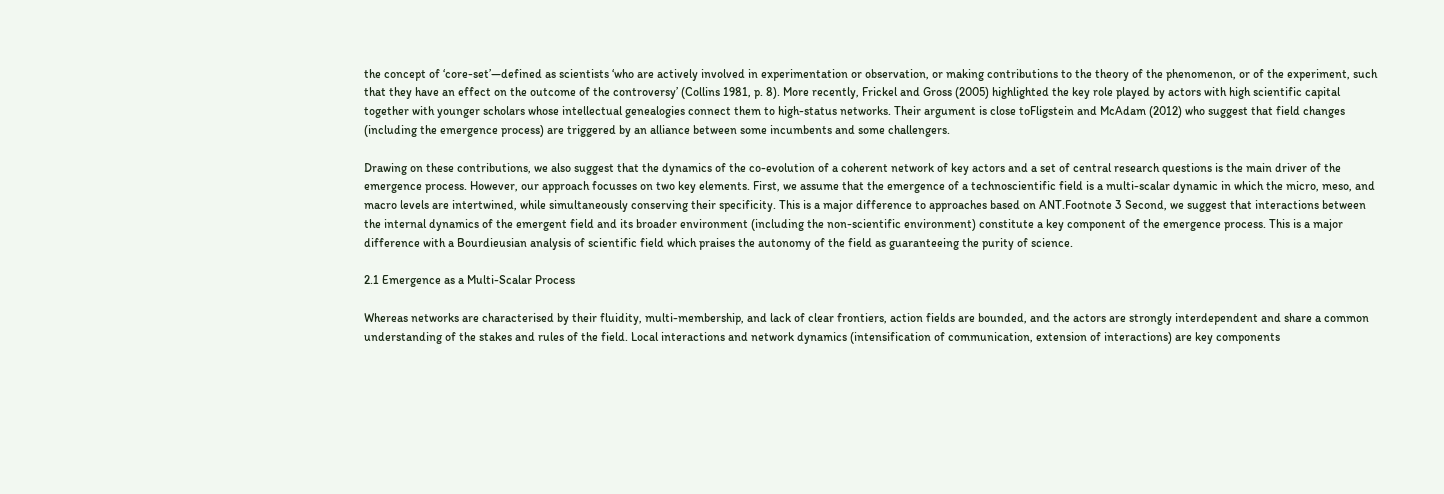the concept of ‘core-set’—defined as scientists ‘who are actively involved in experimentation or observation, or making contributions to the theory of the phenomenon, or of the experiment, such that they have an effect on the outcome of the controversy’ (Collins 1981, p. 8). More recently, Frickel and Gross (2005) highlighted the key role played by actors with high scientific capital together with younger scholars whose intellectual genealogies connect them to high-status networks. Their argument is close toFligstein and McAdam (2012) who suggest that field changes (including the emergence process) are triggered by an alliance between some incumbents and some challengers.

Drawing on these contributions, we also suggest that the dynamics of the co-evolution of a coherent network of key actors and a set of central research questions is the main driver of the emergence process. However, our approach focusses on two key elements. First, we assume that the emergence of a technoscientific field is a multi-scalar dynamic in which the micro, meso, and macro levels are intertwined, while simultaneously conserving their specificity. This is a major difference to approaches based on ANT.Footnote 3 Second, we suggest that interactions between the internal dynamics of the emergent field and its broader environment (including the non-scientific environment) constitute a key component of the emergence process. This is a major difference with a Bourdieusian analysis of scientific field which praises the autonomy of the field as guaranteeing the purity of science.

2.1 Emergence as a Multi-Scalar Process

Whereas networks are characterised by their fluidity, multi-membership, and lack of clear frontiers, action fields are bounded, and the actors are strongly interdependent and share a common understanding of the stakes and rules of the field. Local interactions and network dynamics (intensification of communication, extension of interactions) are key components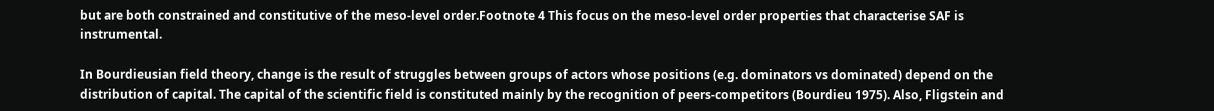but are both constrained and constitutive of the meso-level order.Footnote 4 This focus on the meso-level order properties that characterise SAF is instrumental.

In Bourdieusian field theory, change is the result of struggles between groups of actors whose positions (e.g. dominators vs dominated) depend on the distribution of capital. The capital of the scientific field is constituted mainly by the recognition of peers-competitors (Bourdieu 1975). Also, Fligstein and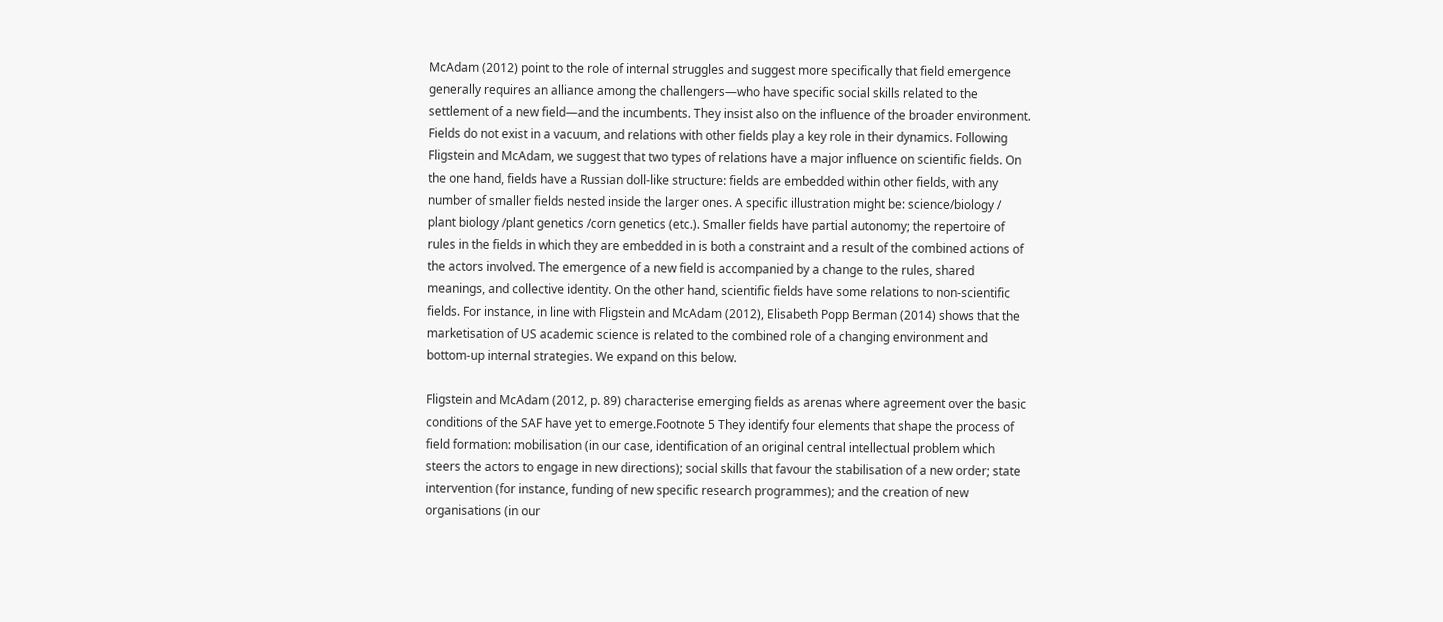McAdam (2012) point to the role of internal struggles and suggest more specifically that field emergence generally requires an alliance among the challengers—who have specific social skills related to the settlement of a new field—and the incumbents. They insist also on the influence of the broader environment. Fields do not exist in a vacuum, and relations with other fields play a key role in their dynamics. Following Fligstein and McAdam, we suggest that two types of relations have a major influence on scientific fields. On the one hand, fields have a Russian doll-like structure: fields are embedded within other fields, with any number of smaller fields nested inside the larger ones. A specific illustration might be: science/biology / plant biology /plant genetics /corn genetics (etc.). Smaller fields have partial autonomy; the repertoire of rules in the fields in which they are embedded in is both a constraint and a result of the combined actions of the actors involved. The emergence of a new field is accompanied by a change to the rules, shared meanings, and collective identity. On the other hand, scientific fields have some relations to non-scientific fields. For instance, in line with Fligstein and McAdam (2012), Elisabeth Popp Berman (2014) shows that the marketisation of US academic science is related to the combined role of a changing environment and bottom-up internal strategies. We expand on this below.

Fligstein and McAdam (2012, p. 89) characterise emerging fields as arenas where agreement over the basic conditions of the SAF have yet to emerge.Footnote 5 They identify four elements that shape the process of field formation: mobilisation (in our case, identification of an original central intellectual problem which steers the actors to engage in new directions); social skills that favour the stabilisation of a new order; state intervention (for instance, funding of new specific research programmes); and the creation of new organisations (in our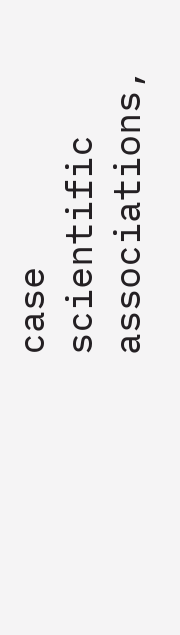case scientific associations,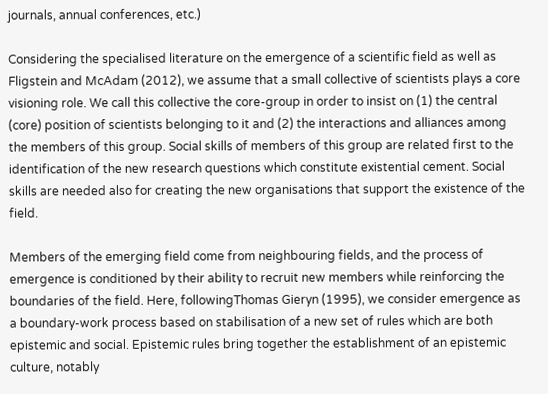journals, annual conferences, etc.)

Considering the specialised literature on the emergence of a scientific field as well as Fligstein and McAdam (2012), we assume that a small collective of scientists plays a core visioning role. We call this collective the core-group in order to insist on (1) the central (core) position of scientists belonging to it and (2) the interactions and alliances among the members of this group. Social skills of members of this group are related first to the identification of the new research questions which constitute existential cement. Social skills are needed also for creating the new organisations that support the existence of the field.

Members of the emerging field come from neighbouring fields, and the process of emergence is conditioned by their ability to recruit new members while reinforcing the boundaries of the field. Here, followingThomas Gieryn (1995), we consider emergence as a boundary-work process based on stabilisation of a new set of rules which are both epistemic and social. Epistemic rules bring together the establishment of an epistemic culture, notably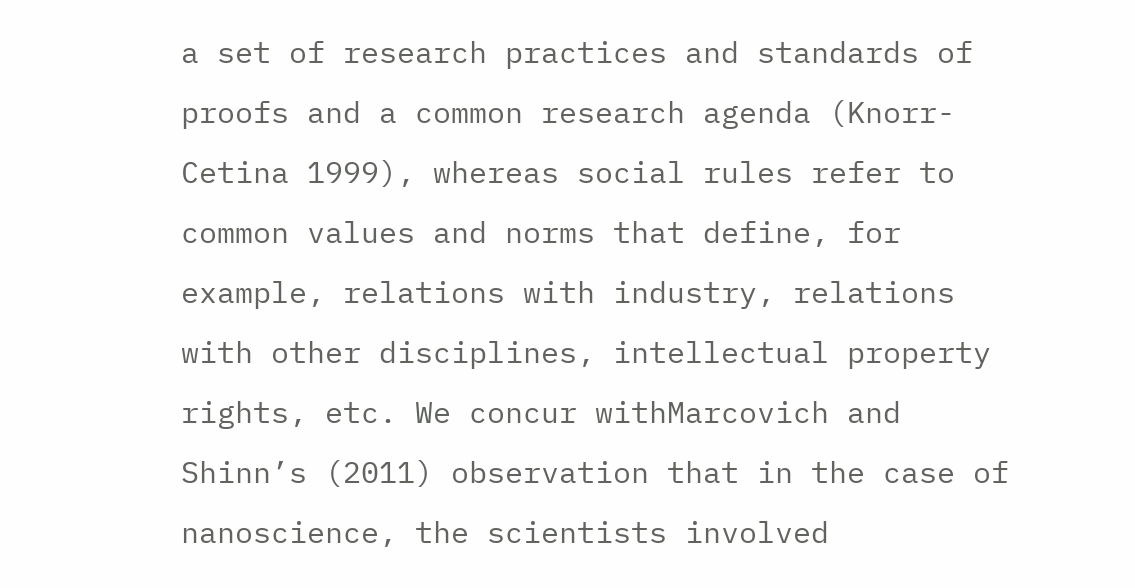a set of research practices and standards of proofs and a common research agenda (Knorr-Cetina 1999), whereas social rules refer to common values and norms that define, for example, relations with industry, relations with other disciplines, intellectual property rights, etc. We concur withMarcovich and Shinn’s (2011) observation that in the case of nanoscience, the scientists involved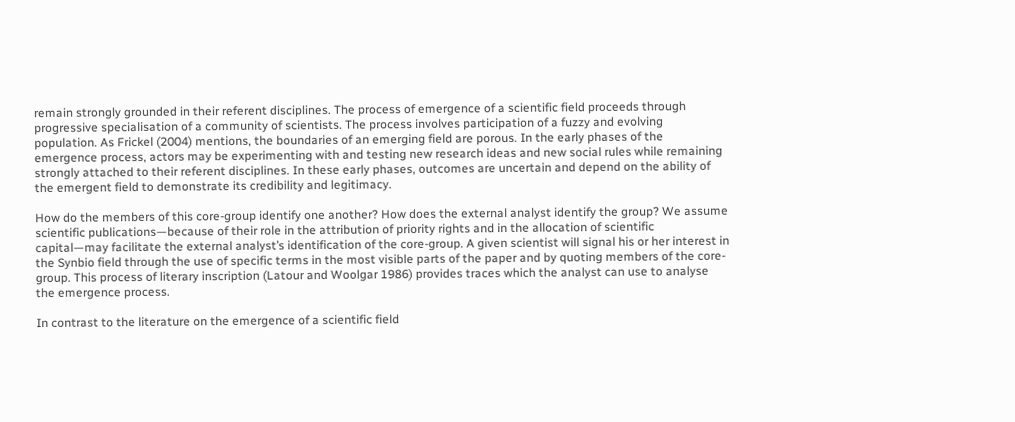remain strongly grounded in their referent disciplines. The process of emergence of a scientific field proceeds through progressive specialisation of a community of scientists. The process involves participation of a fuzzy and evolving population. As Frickel (2004) mentions, the boundaries of an emerging field are porous. In the early phases of the emergence process, actors may be experimenting with and testing new research ideas and new social rules while remaining strongly attached to their referent disciplines. In these early phases, outcomes are uncertain and depend on the ability of the emergent field to demonstrate its credibility and legitimacy.

How do the members of this core-group identify one another? How does the external analyst identify the group? We assume scientific publications—because of their role in the attribution of priority rights and in the allocation of scientific capital—may facilitate the external analyst’s identification of the core-group. A given scientist will signal his or her interest in the Synbio field through the use of specific terms in the most visible parts of the paper and by quoting members of the core-group. This process of literary inscription (Latour and Woolgar 1986) provides traces which the analyst can use to analyse the emergence process.

In contrast to the literature on the emergence of a scientific field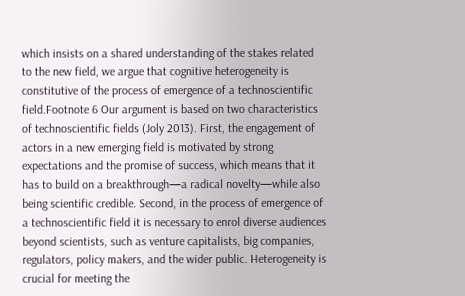which insists on a shared understanding of the stakes related to the new field, we argue that cognitive heterogeneity is constitutive of the process of emergence of a technoscientific field.Footnote 6 Our argument is based on two characteristics of technoscientific fields (Joly 2013). First, the engagement of actors in a new emerging field is motivated by strong expectations and the promise of success, which means that it has to build on a breakthrough—a radical novelty—while also being scientific credible. Second, in the process of emergence of a technoscientific field it is necessary to enrol diverse audiences beyond scientists, such as venture capitalists, big companies, regulators, policy makers, and the wider public. Heterogeneity is crucial for meeting the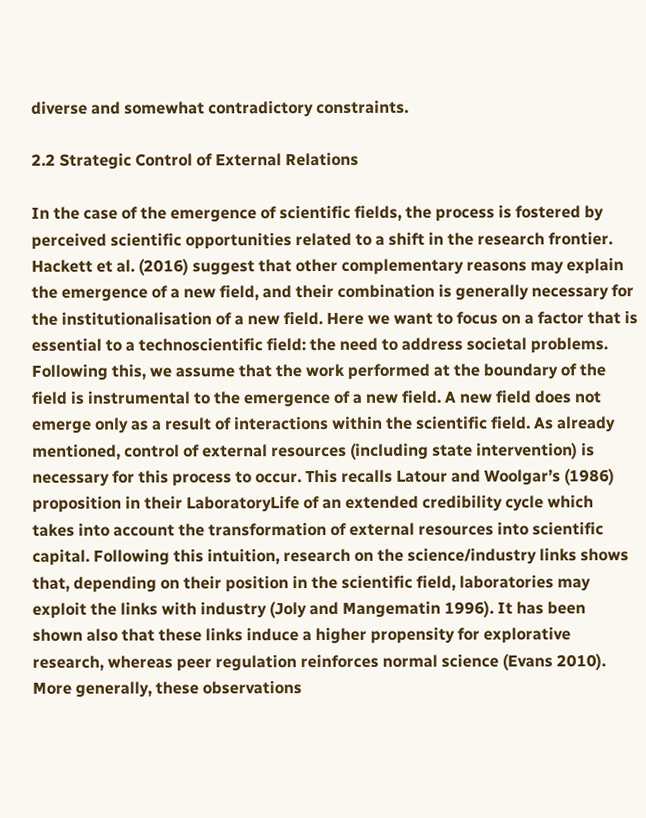diverse and somewhat contradictory constraints.

2.2 Strategic Control of External Relations

In the case of the emergence of scientific fields, the process is fostered by perceived scientific opportunities related to a shift in the research frontier. Hackett et al. (2016) suggest that other complementary reasons may explain the emergence of a new field, and their combination is generally necessary for the institutionalisation of a new field. Here we want to focus on a factor that is essential to a technoscientific field: the need to address societal problems. Following this, we assume that the work performed at the boundary of the field is instrumental to the emergence of a new field. A new field does not emerge only as a result of interactions within the scientific field. As already mentioned, control of external resources (including state intervention) is necessary for this process to occur. This recalls Latour and Woolgar’s (1986) proposition in their LaboratoryLife of an extended credibility cycle which takes into account the transformation of external resources into scientific capital. Following this intuition, research on the science/industry links shows that, depending on their position in the scientific field, laboratories may exploit the links with industry (Joly and Mangematin 1996). It has been shown also that these links induce a higher propensity for explorative research, whereas peer regulation reinforces normal science (Evans 2010). More generally, these observations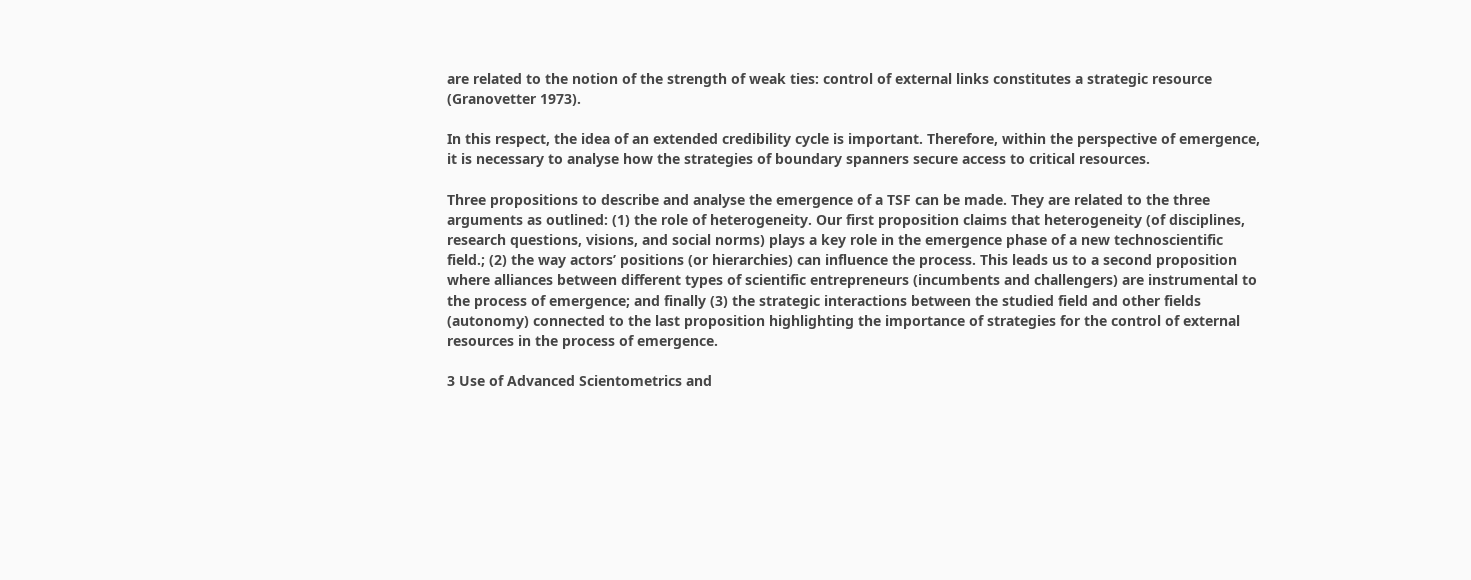are related to the notion of the strength of weak ties: control of external links constitutes a strategic resource (Granovetter 1973).

In this respect, the idea of an extended credibility cycle is important. Therefore, within the perspective of emergence, it is necessary to analyse how the strategies of boundary spanners secure access to critical resources.

Three propositions to describe and analyse the emergence of a TSF can be made. They are related to the three arguments as outlined: (1) the role of heterogeneity. Our first proposition claims that heterogeneity (of disciplines, research questions, visions, and social norms) plays a key role in the emergence phase of a new technoscientific field.; (2) the way actors’ positions (or hierarchies) can influence the process. This leads us to a second proposition where alliances between different types of scientific entrepreneurs (incumbents and challengers) are instrumental to the process of emergence; and finally (3) the strategic interactions between the studied field and other fields (autonomy) connected to the last proposition highlighting the importance of strategies for the control of external resources in the process of emergence.

3 Use of Advanced Scientometrics and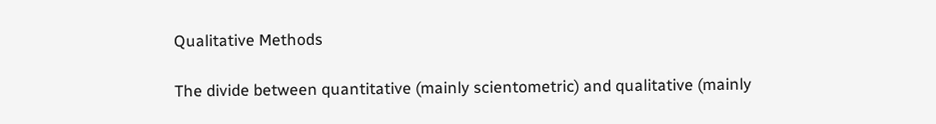Qualitative Methods

The divide between quantitative (mainly scientometric) and qualitative (mainly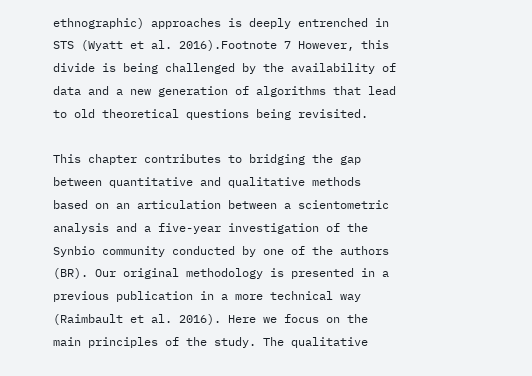ethnographic) approaches is deeply entrenched in STS (Wyatt et al. 2016).Footnote 7 However, this divide is being challenged by the availability of data and a new generation of algorithms that lead to old theoretical questions being revisited.

This chapter contributes to bridging the gap between quantitative and qualitative methods based on an articulation between a scientometric analysis and a five-year investigation of the Synbio community conducted by one of the authors (BR). Our original methodology is presented in a previous publication in a more technical way (Raimbault et al. 2016). Here we focus on the main principles of the study. The qualitative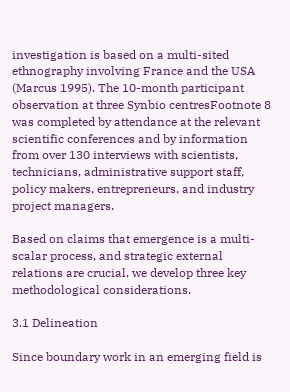investigation is based on a multi-sited ethnography involving France and the USA (Marcus 1995). The 10-month participant observation at three Synbio centresFootnote 8 was completed by attendance at the relevant scientific conferences and by information from over 130 interviews with scientists, technicians, administrative support staff, policy makers, entrepreneurs, and industry project managers.

Based on claims that emergence is a multi-scalar process, and strategic external relations are crucial, we develop three key methodological considerations.

3.1 Delineation

Since boundary work in an emerging field is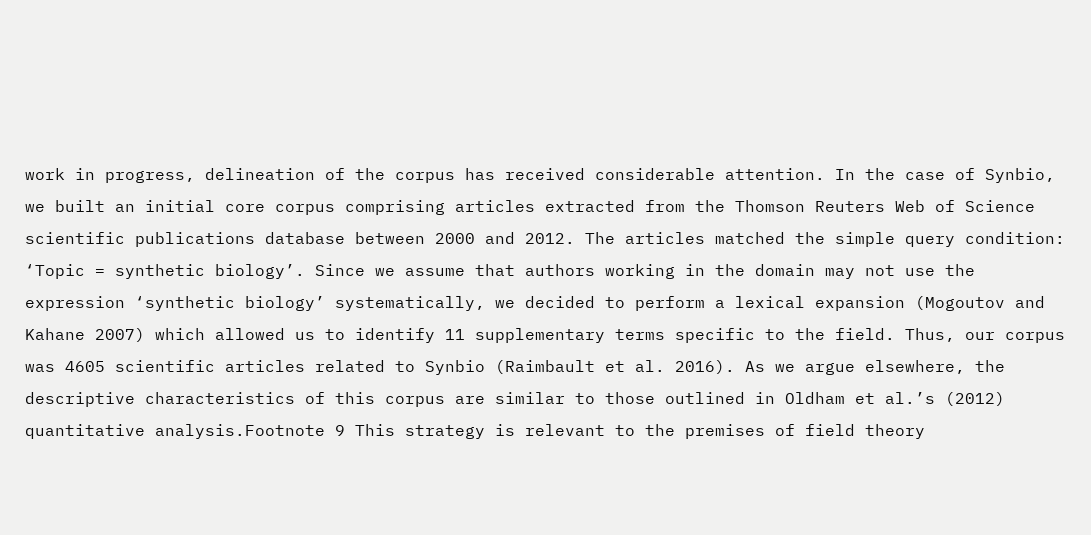work in progress, delineation of the corpus has received considerable attention. In the case of Synbio, we built an initial core corpus comprising articles extracted from the Thomson Reuters Web of Science scientific publications database between 2000 and 2012. The articles matched the simple query condition: ‘Topic = synthetic biology’. Since we assume that authors working in the domain may not use the expression ‘synthetic biology’ systematically, we decided to perform a lexical expansion (Mogoutov and Kahane 2007) which allowed us to identify 11 supplementary terms specific to the field. Thus, our corpus was 4605 scientific articles related to Synbio (Raimbault et al. 2016). As we argue elsewhere, the descriptive characteristics of this corpus are similar to those outlined in Oldham et al.’s (2012) quantitative analysis.Footnote 9 This strategy is relevant to the premises of field theory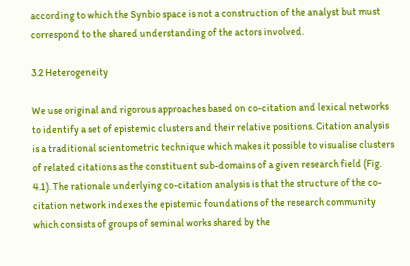according to which the Synbio space is not a construction of the analyst but must correspond to the shared understanding of the actors involved.

3.2 Heterogeneity

We use original and rigorous approaches based on co-citation and lexical networks to identify a set of epistemic clusters and their relative positions. Citation analysis is a traditional scientometric technique which makes it possible to visualise clusters of related citations as the constituent sub-domains of a given research field (Fig. 4.1). The rationale underlying co-citation analysis is that the structure of the co-citation network indexes the epistemic foundations of the research community which consists of groups of seminal works shared by the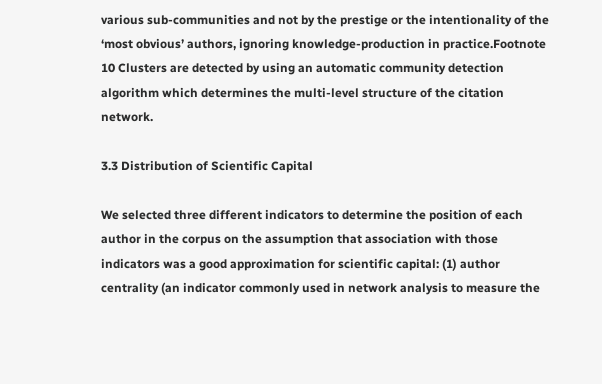various sub-communities and not by the prestige or the intentionality of the ‘most obvious’ authors, ignoring knowledge-production in practice.Footnote 10 Clusters are detected by using an automatic community detection algorithm which determines the multi-level structure of the citation network.

3.3 Distribution of Scientific Capital

We selected three different indicators to determine the position of each author in the corpus on the assumption that association with those indicators was a good approximation for scientific capital: (1) author centrality (an indicator commonly used in network analysis to measure the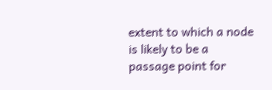extent to which a node is likely to be a passage point for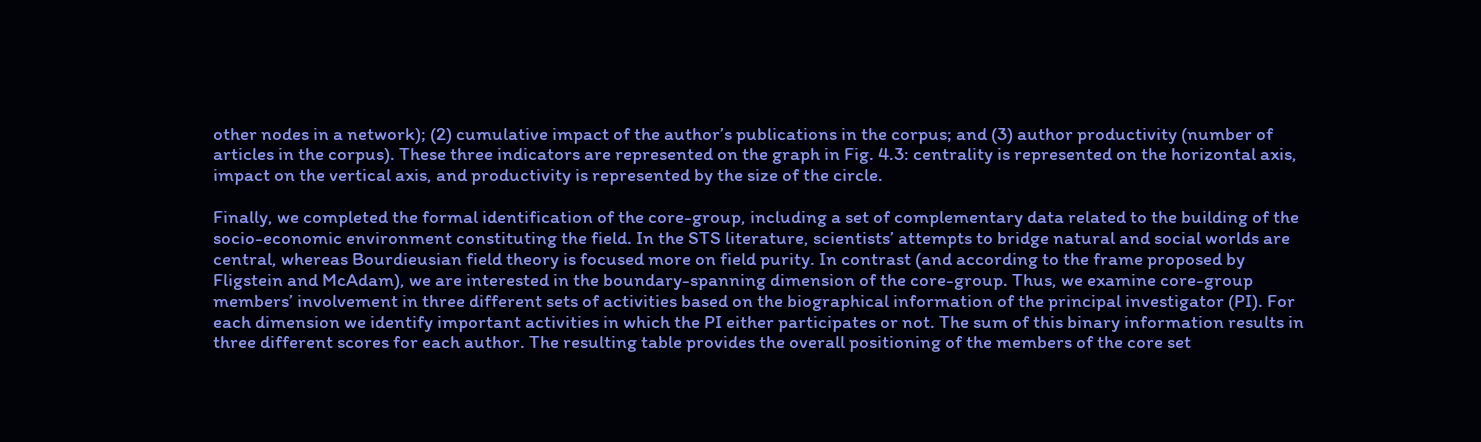other nodes in a network); (2) cumulative impact of the author’s publications in the corpus; and (3) author productivity (number of articles in the corpus). These three indicators are represented on the graph in Fig. 4.3: centrality is represented on the horizontal axis, impact on the vertical axis, and productivity is represented by the size of the circle.

Finally, we completed the formal identification of the core-group, including a set of complementary data related to the building of the socio-economic environment constituting the field. In the STS literature, scientists’ attempts to bridge natural and social worlds are central, whereas Bourdieusian field theory is focused more on field purity. In contrast (and according to the frame proposed by Fligstein and McAdam), we are interested in the boundary-spanning dimension of the core-group. Thus, we examine core-group members’ involvement in three different sets of activities based on the biographical information of the principal investigator (PI). For each dimension we identify important activities in which the PI either participates or not. The sum of this binary information results in three different scores for each author. The resulting table provides the overall positioning of the members of the core set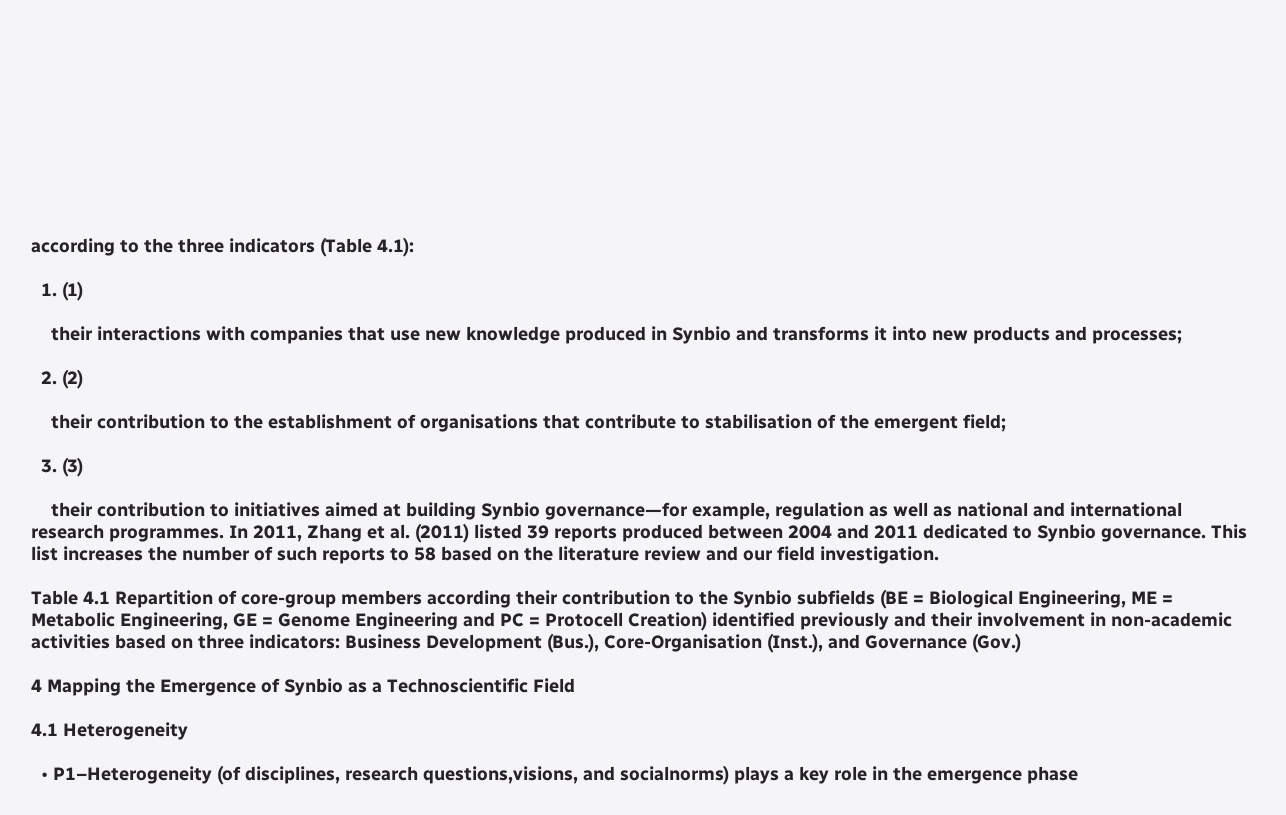according to the three indicators (Table 4.1):

  1. (1)

    their interactions with companies that use new knowledge produced in Synbio and transforms it into new products and processes;

  2. (2)

    their contribution to the establishment of organisations that contribute to stabilisation of the emergent field;

  3. (3)

    their contribution to initiatives aimed at building Synbio governance—for example, regulation as well as national and international research programmes. In 2011, Zhang et al. (2011) listed 39 reports produced between 2004 and 2011 dedicated to Synbio governance. This list increases the number of such reports to 58 based on the literature review and our field investigation.

Table 4.1 Repartition of core-group members according their contribution to the Synbio subfields (BE = Biological Engineering, ME = Metabolic Engineering, GE = Genome Engineering and PC = Protocell Creation) identified previously and their involvement in non-academic activities based on three indicators: Business Development (Bus.), Core-Organisation (Inst.), and Governance (Gov.)

4 Mapping the Emergence of Synbio as a Technoscientific Field

4.1 Heterogeneity

  • P1–Heterogeneity (of disciplines, research questions,visions, and socialnorms) plays a key role in the emergence phase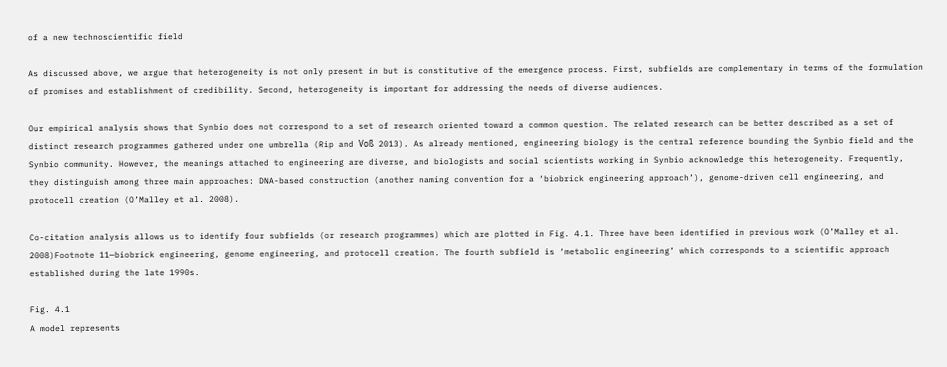of a new technoscientific field

As discussed above, we argue that heterogeneity is not only present in but is constitutive of the emergence process. First, subfields are complementary in terms of the formulation of promises and establishment of credibility. Second, heterogeneity is important for addressing the needs of diverse audiences.

Our empirical analysis shows that Synbio does not correspond to a set of research oriented toward a common question. The related research can be better described as a set of distinct research programmes gathered under one umbrella (Rip and Voß 2013). As already mentioned, engineering biology is the central reference bounding the Synbio field and the Synbio community. However, the meanings attached to engineering are diverse, and biologists and social scientists working in Synbio acknowledge this heterogeneity. Frequently, they distinguish among three main approaches: DNA-based construction (another naming convention for a ‘biobrick engineering approach’), genome-driven cell engineering, and protocell creation (O’Malley et al. 2008).

Co-citation analysis allows us to identify four subfields (or research programmes) which are plotted in Fig. 4.1. Three have been identified in previous work (O’Malley et al. 2008)Footnote 11—biobrick engineering, genome engineering, and protocell creation. The fourth subfield is ‘metabolic engineering’ which corresponds to a scientific approach established during the late 1990s.

Fig. 4.1
A model represents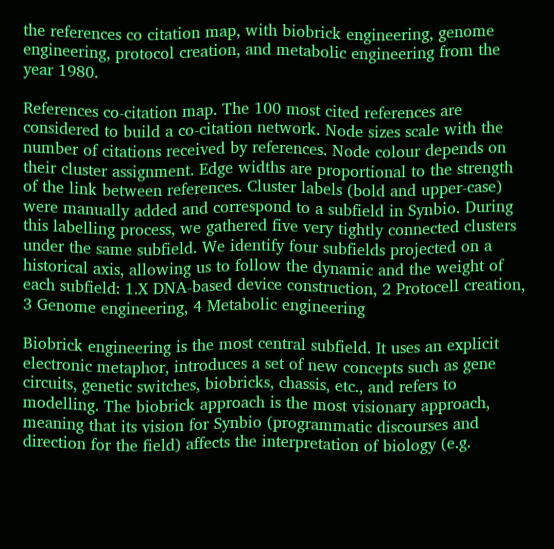the references co citation map, with biobrick engineering, genome engineering, protocol creation, and metabolic engineering from the year 1980.

References co-citation map. The 100 most cited references are considered to build a co-citation network. Node sizes scale with the number of citations received by references. Node colour depends on their cluster assignment. Edge widths are proportional to the strength of the link between references. Cluster labels (bold and upper-case) were manually added and correspond to a subfield in Synbio. During this labelling process, we gathered five very tightly connected clusters under the same subfield. We identify four subfields projected on a historical axis, allowing us to follow the dynamic and the weight of each subfield: 1.X DNA-based device construction, 2 Protocell creation, 3 Genome engineering, 4 Metabolic engineering

Biobrick engineering is the most central subfield. It uses an explicit electronic metaphor, introduces a set of new concepts such as gene circuits, genetic switches, biobricks, chassis, etc., and refers to modelling. The biobrick approach is the most visionary approach, meaning that its vision for Synbio (programmatic discourses and direction for the field) affects the interpretation of biology (e.g.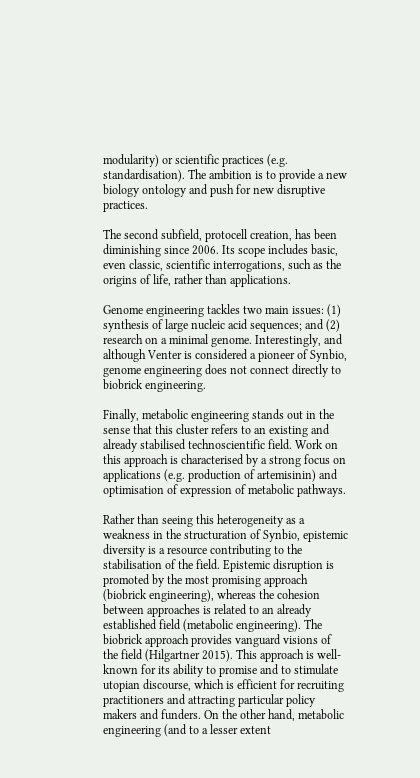modularity) or scientific practices (e.g. standardisation). The ambition is to provide a new biology ontology and push for new disruptive practices.

The second subfield, protocell creation, has been diminishing since 2006. Its scope includes basic, even classic, scientific interrogations, such as the origins of life, rather than applications.

Genome engineering tackles two main issues: (1) synthesis of large nucleic acid sequences; and (2) research on a minimal genome. Interestingly, and although Venter is considered a pioneer of Synbio, genome engineering does not connect directly to biobrick engineering.

Finally, metabolic engineering stands out in the sense that this cluster refers to an existing and already stabilised technoscientific field. Work on this approach is characterised by a strong focus on applications (e.g. production of artemisinin) and optimisation of expression of metabolic pathways.

Rather than seeing this heterogeneity as a weakness in the structuration of Synbio, epistemic diversity is a resource contributing to the stabilisation of the field. Epistemic disruption is promoted by the most promising approach (biobrick engineering), whereas the cohesion between approaches is related to an already established field (metabolic engineering). The biobrick approach provides vanguard visions of the field (Hilgartner 2015). This approach is well-known for its ability to promise and to stimulate utopian discourse, which is efficient for recruiting practitioners and attracting particular policy makers and funders. On the other hand, metabolic engineering (and to a lesser extent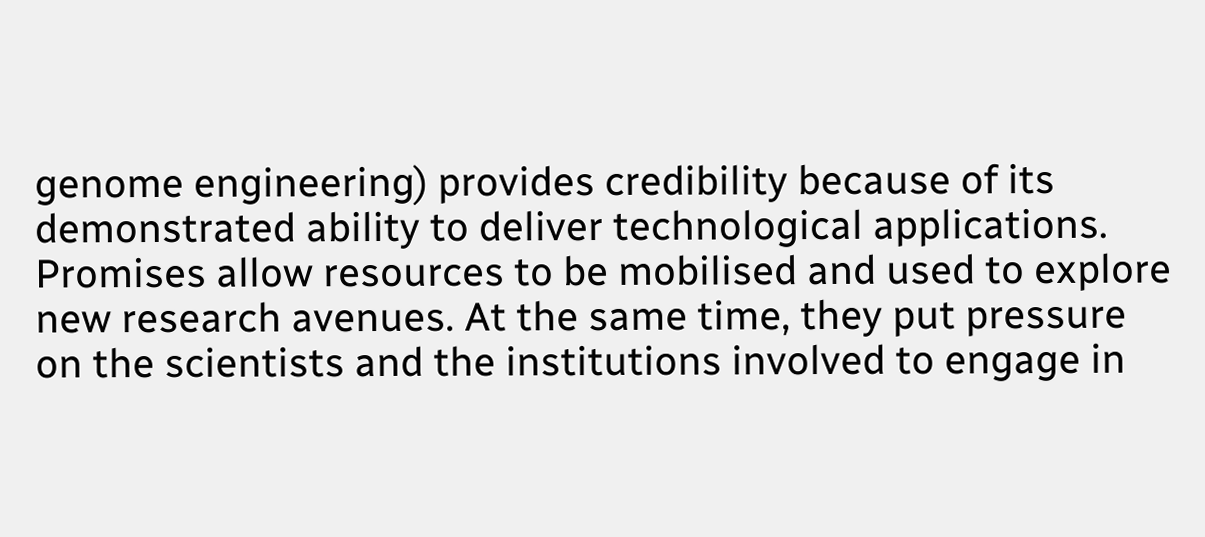genome engineering) provides credibility because of its demonstrated ability to deliver technological applications. Promises allow resources to be mobilised and used to explore new research avenues. At the same time, they put pressure on the scientists and the institutions involved to engage in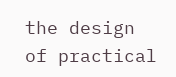the design of practical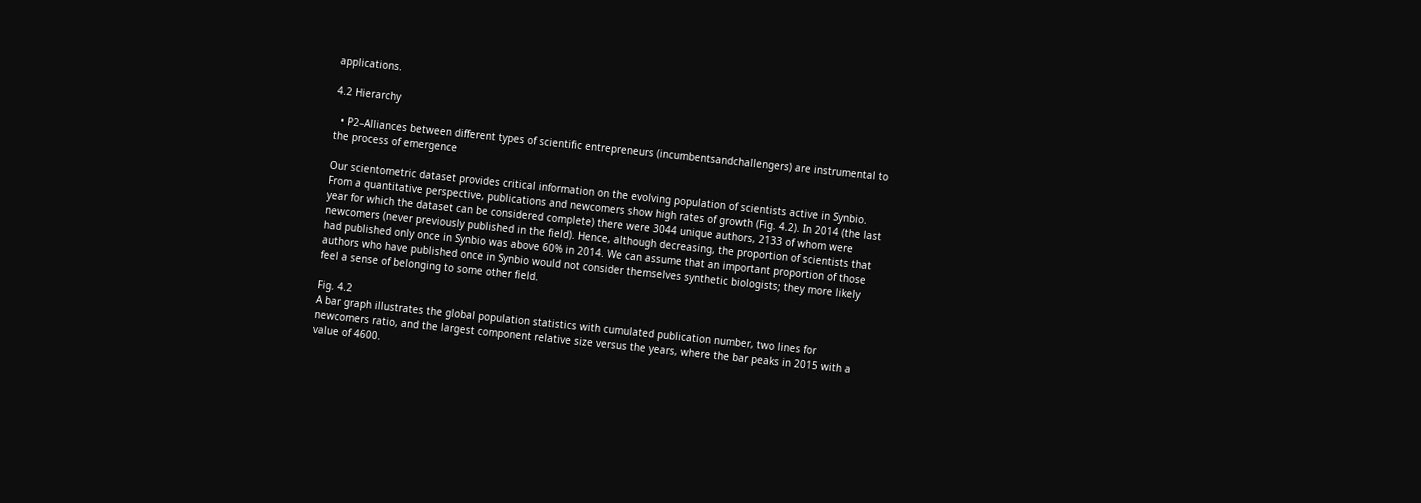applications.

4.2 Hierarchy

  • P2–Alliances between different types of scientific entrepreneurs (incumbentsandchallengers) are instrumental to the process of emergence

Our scientometric dataset provides critical information on the evolving population of scientists active in Synbio. From a quantitative perspective, publications and newcomers show high rates of growth (Fig. 4.2). In 2014 (the last year for which the dataset can be considered complete) there were 3044 unique authors, 2133 of whom were newcomers (never previously published in the field). Hence, although decreasing, the proportion of scientists that had published only once in Synbio was above 60% in 2014. We can assume that an important proportion of those authors who have published once in Synbio would not consider themselves synthetic biologists; they more likely feel a sense of belonging to some other field.

Fig. 4.2
A bar graph illustrates the global population statistics with cumulated publication number, two lines for newcomers ratio, and the largest component relative size versus the years, where the bar peaks in 2015 with a value of 4600.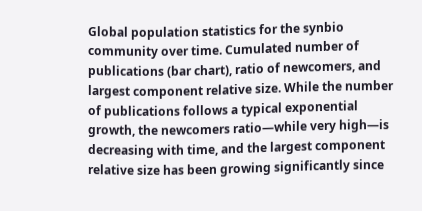Global population statistics for the synbio community over time. Cumulated number of publications (bar chart), ratio of newcomers, and largest component relative size. While the number of publications follows a typical exponential growth, the newcomers ratio—while very high—is decreasing with time, and the largest component relative size has been growing significantly since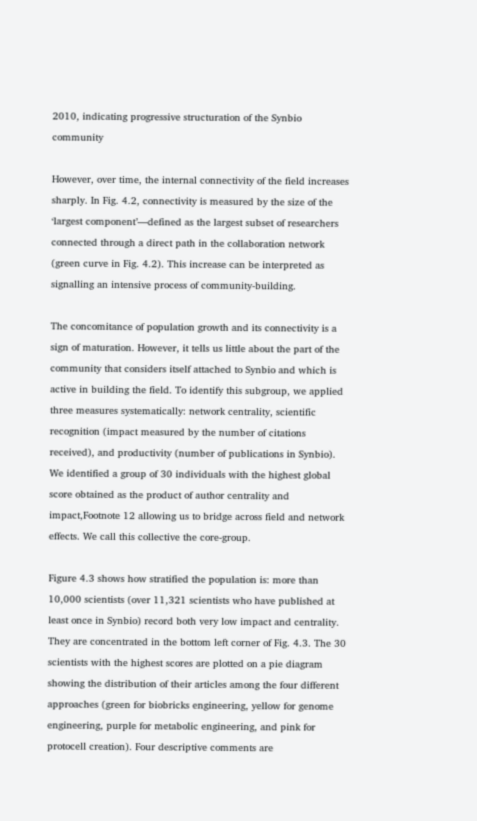2010, indicating progressive structuration of the Synbio community

However, over time, the internal connectivity of the field increases sharply. In Fig. 4.2, connectivity is measured by the size of the ‘largest component’—defined as the largest subset of researchers connected through a direct path in the collaboration network (green curve in Fig. 4.2). This increase can be interpreted as signalling an intensive process of community-building.

The concomitance of population growth and its connectivity is a sign of maturation. However, it tells us little about the part of the community that considers itself attached to Synbio and which is active in building the field. To identify this subgroup, we applied three measures systematically: network centrality, scientific recognition (impact measured by the number of citations received), and productivity (number of publications in Synbio). We identified a group of 30 individuals with the highest global score obtained as the product of author centrality and impact,Footnote 12 allowing us to bridge across field and network effects. We call this collective the core-group.

Figure 4.3 shows how stratified the population is: more than 10,000 scientists (over 11,321 scientists who have published at least once in Synbio) record both very low impact and centrality. They are concentrated in the bottom left corner of Fig. 4.3. The 30 scientists with the highest scores are plotted on a pie diagram showing the distribution of their articles among the four different approaches (green for biobricks engineering, yellow for genome engineering, purple for metabolic engineering, and pink for protocell creation). Four descriptive comments are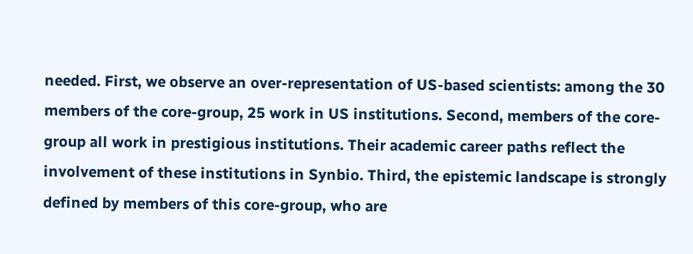needed. First, we observe an over-representation of US-based scientists: among the 30 members of the core-group, 25 work in US institutions. Second, members of the core-group all work in prestigious institutions. Their academic career paths reflect the involvement of these institutions in Synbio. Third, the epistemic landscape is strongly defined by members of this core-group, who are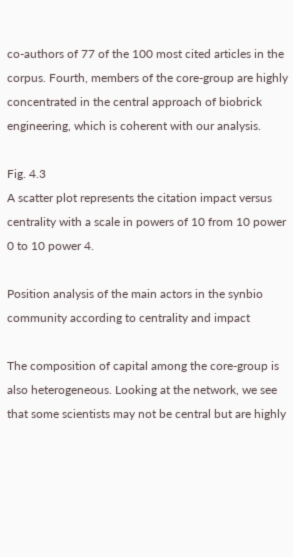co-authors of 77 of the 100 most cited articles in the corpus. Fourth, members of the core-group are highly concentrated in the central approach of biobrick engineering, which is coherent with our analysis.

Fig. 4.3
A scatter plot represents the citation impact versus centrality with a scale in powers of 10 from 10 power 0 to 10 power 4.

Position analysis of the main actors in the synbio community according to centrality and impact

The composition of capital among the core-group is also heterogeneous. Looking at the network, we see that some scientists may not be central but are highly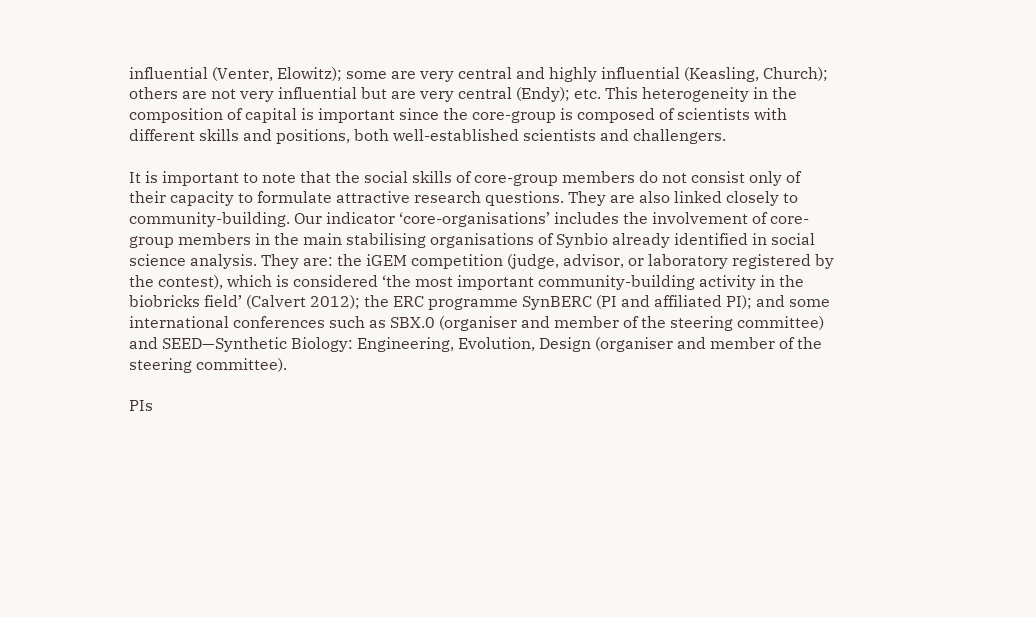influential (Venter, Elowitz); some are very central and highly influential (Keasling, Church); others are not very influential but are very central (Endy); etc. This heterogeneity in the composition of capital is important since the core-group is composed of scientists with different skills and positions, both well-established scientists and challengers.

It is important to note that the social skills of core-group members do not consist only of their capacity to formulate attractive research questions. They are also linked closely to community-building. Our indicator ‘core-organisations’ includes the involvement of core-group members in the main stabilising organisations of Synbio already identified in social science analysis. They are: the iGEM competition (judge, advisor, or laboratory registered by the contest), which is considered ‘the most important community-building activity in the biobricks field’ (Calvert 2012); the ERC programme SynBERC (PI and affiliated PI); and some international conferences such as SBX.0 (organiser and member of the steering committee) and SEED—Synthetic Biology: Engineering, Evolution, Design (organiser and member of the steering committee).

PIs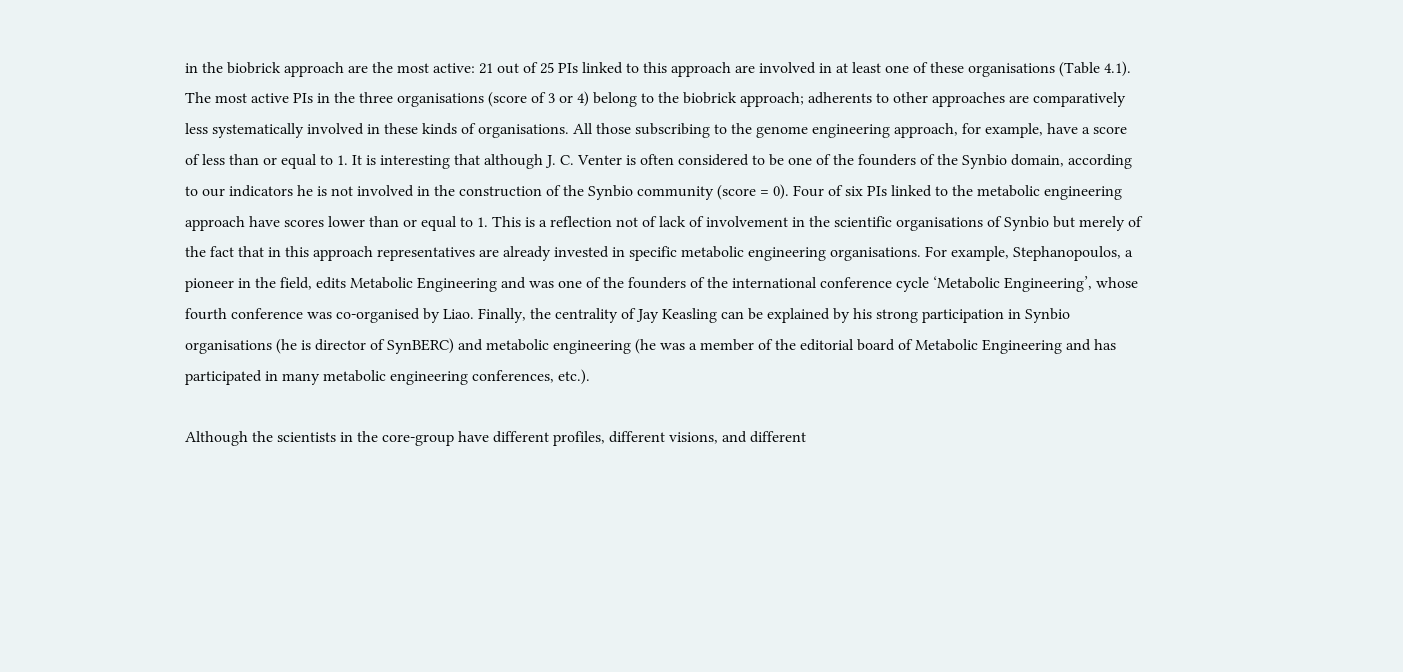in the biobrick approach are the most active: 21 out of 25 PIs linked to this approach are involved in at least one of these organisations (Table 4.1). The most active PIs in the three organisations (score of 3 or 4) belong to the biobrick approach; adherents to other approaches are comparatively less systematically involved in these kinds of organisations. All those subscribing to the genome engineering approach, for example, have a score of less than or equal to 1. It is interesting that although J. C. Venter is often considered to be one of the founders of the Synbio domain, according to our indicators he is not involved in the construction of the Synbio community (score = 0). Four of six PIs linked to the metabolic engineering approach have scores lower than or equal to 1. This is a reflection not of lack of involvement in the scientific organisations of Synbio but merely of the fact that in this approach representatives are already invested in specific metabolic engineering organisations. For example, Stephanopoulos, a pioneer in the field, edits Metabolic Engineering and was one of the founders of the international conference cycle ‘Metabolic Engineering’, whose fourth conference was co-organised by Liao. Finally, the centrality of Jay Keasling can be explained by his strong participation in Synbio organisations (he is director of SynBERC) and metabolic engineering (he was a member of the editorial board of Metabolic Engineering and has participated in many metabolic engineering conferences, etc.).

Although the scientists in the core-group have different profiles, different visions, and different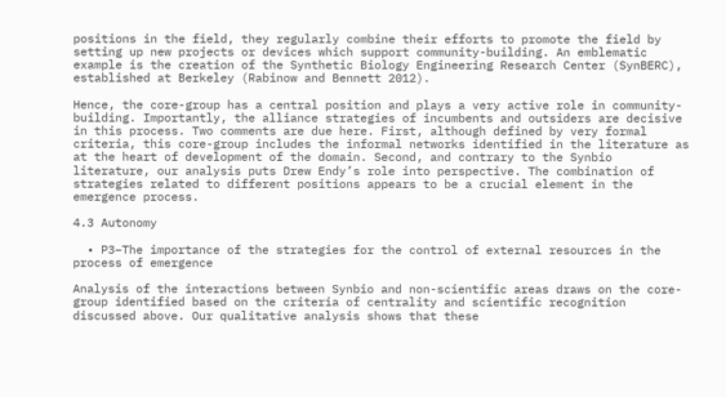positions in the field, they regularly combine their efforts to promote the field by setting up new projects or devices which support community-building. An emblematic example is the creation of the Synthetic Biology Engineering Research Center (SynBERC), established at Berkeley (Rabinow and Bennett 2012).

Hence, the core-group has a central position and plays a very active role in community-building. Importantly, the alliance strategies of incumbents and outsiders are decisive in this process. Two comments are due here. First, although defined by very formal criteria, this core-group includes the informal networks identified in the literature as at the heart of development of the domain. Second, and contrary to the Synbio literature, our analysis puts Drew Endy’s role into perspective. The combination of strategies related to different positions appears to be a crucial element in the emergence process.

4.3 Autonomy

  • P3–The importance of the strategies for the control of external resources in the process of emergence

Analysis of the interactions between Synbio and non-scientific areas draws on the core-group identified based on the criteria of centrality and scientific recognition discussed above. Our qualitative analysis shows that these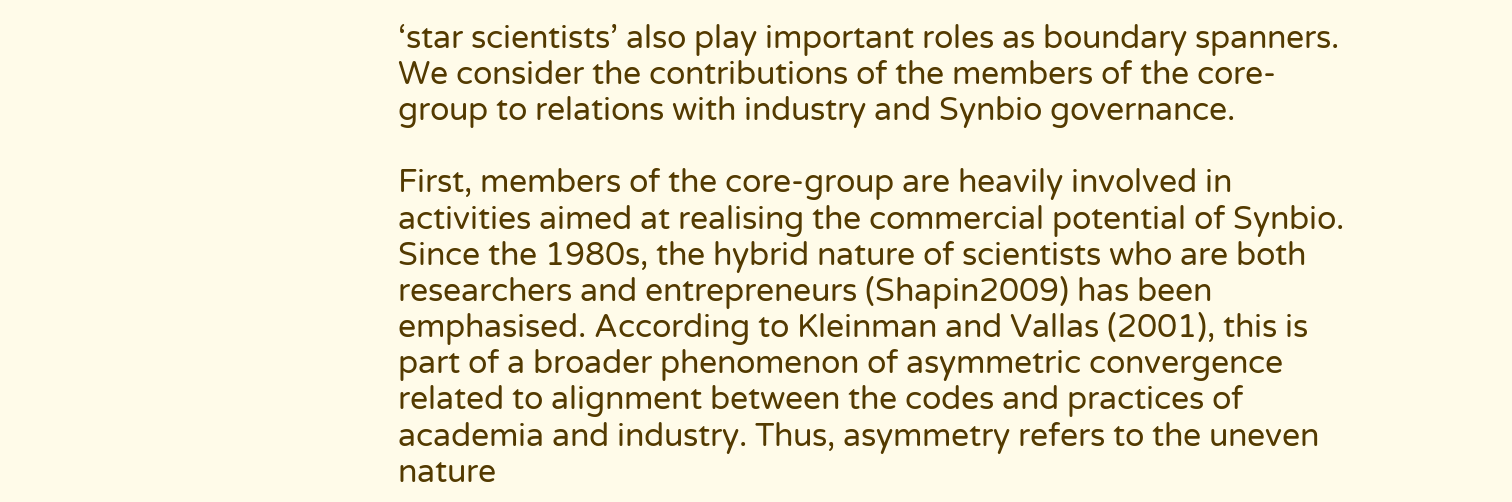‘star scientists’ also play important roles as boundary spanners. We consider the contributions of the members of the core-group to relations with industry and Synbio governance.

First, members of the core-group are heavily involved in activities aimed at realising the commercial potential of Synbio. Since the 1980s, the hybrid nature of scientists who are both researchers and entrepreneurs (Shapin2009) has been emphasised. According to Kleinman and Vallas (2001), this is part of a broader phenomenon of asymmetric convergence related to alignment between the codes and practices of academia and industry. Thus, asymmetry refers to the uneven nature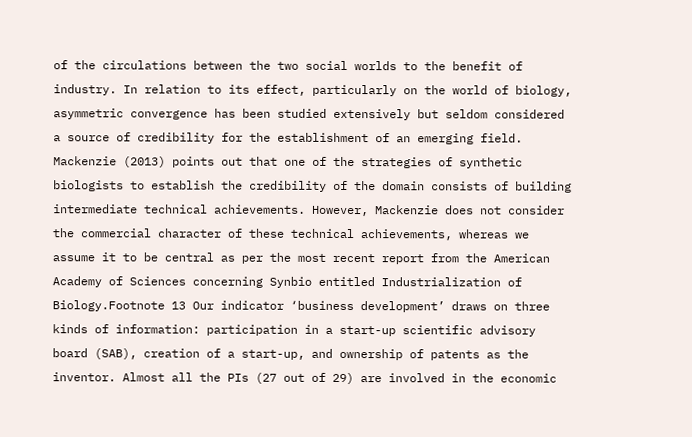of the circulations between the two social worlds to the benefit of industry. In relation to its effect, particularly on the world of biology, asymmetric convergence has been studied extensively but seldom considered a source of credibility for the establishment of an emerging field. Mackenzie (2013) points out that one of the strategies of synthetic biologists to establish the credibility of the domain consists of building intermediate technical achievements. However, Mackenzie does not consider the commercial character of these technical achievements, whereas we assume it to be central as per the most recent report from the American Academy of Sciences concerning Synbio entitled Industrialization of Biology.Footnote 13 Our indicator ‘business development’ draws on three kinds of information: participation in a start-up scientific advisory board (SAB), creation of a start-up, and ownership of patents as the inventor. Almost all the PIs (27 out of 29) are involved in the economic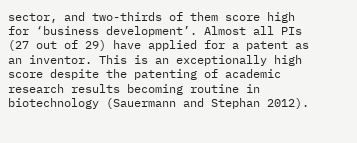sector, and two-thirds of them score high for ‘business development’. Almost all PIs (27 out of 29) have applied for a patent as an inventor. This is an exceptionally high score despite the patenting of academic research results becoming routine in biotechnology (Sauermann and Stephan 2012).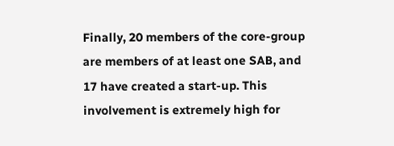Finally, 20 members of the core-group are members of at least one SAB, and 17 have created a start-up. This involvement is extremely high for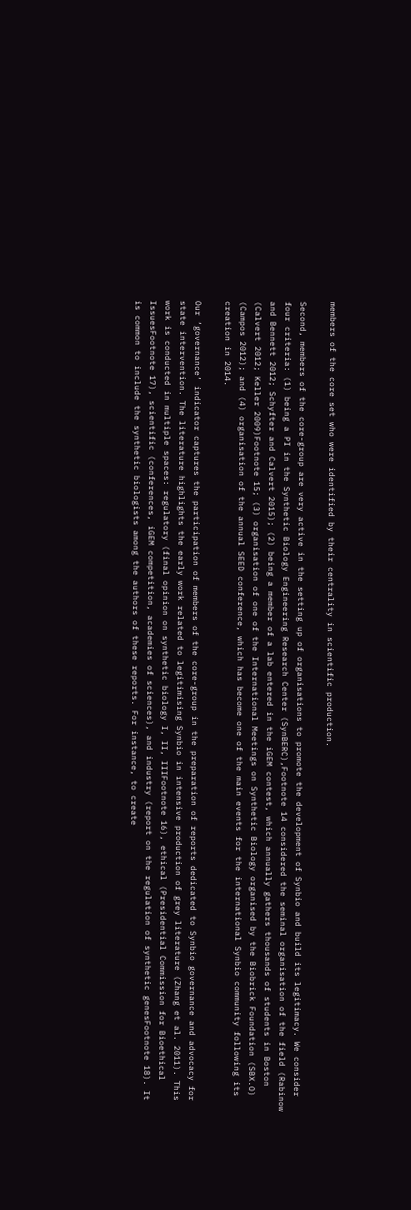members of the core set who were identified by their centrality in scientific production.

Second, members of the core-group are very active in the setting up of organisations to promote the development of Synbio and build its legitimacy. We consider four criteria: (1) being a PI in the Synthetic Biology Engineering Research Center (SynBERC),Footnote 14 considered the seminal organisation of the field (Rabinow and Bennett 2012; Schyfter and Calvert 2015); (2) being a member of a lab entered in the iGEM contest, which annually gathers thousands of students in Boston (Calvert 2012; Keller 2009)Footnote 15; (3) organisation of one of the International Meetings on Synthetic Biology organised by the Biobrick Foundation (SBX.O) (Campos 2012); and (4) organisation of the annual SEED conference, which has become one of the main events for the international Synbio community following its creation in 2014.

Our ‘governance’ indicator captures the participation of members of the core-group in the preparation of reports dedicated to Synbio governance and advocacy for state intervention. The literature highlights the early work related to legitimising Synbio in intensive production of grey literature (Zhang et al. 2011). This work is conducted in multiple spaces: regulatory (final opinion on synthetic biology I, II, IIIFootnote 16), ethical (Presidential Commission for Bioethical IssuesFootnote 17), scientific (conferences, iGEM competition, academies of sciences), and industry (report on the regulation of synthetic genesFootnote 18). It is common to include the synthetic biologists among the authors of these reports. For instance, to create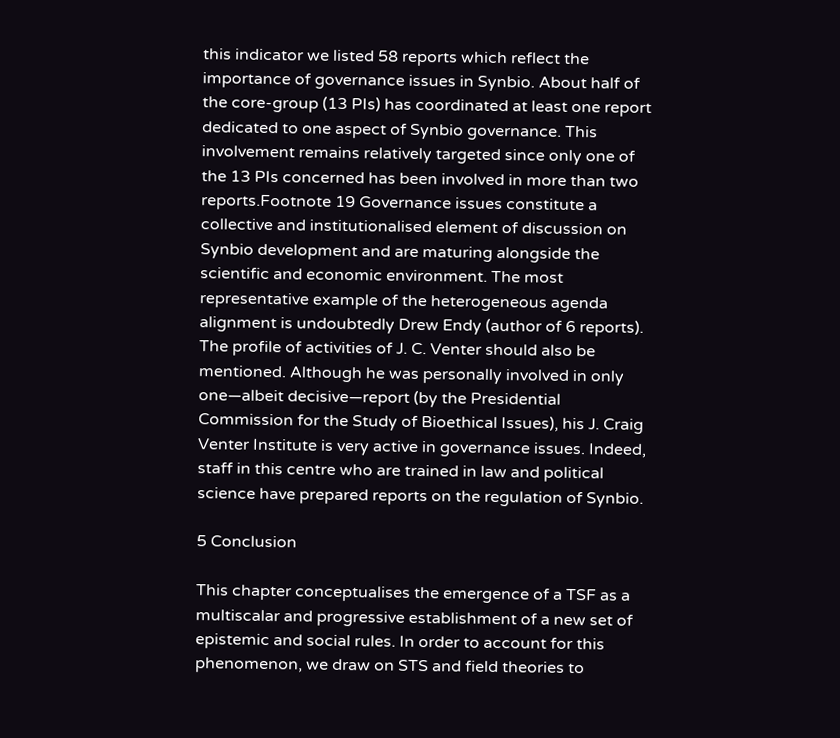this indicator we listed 58 reports which reflect the importance of governance issues in Synbio. About half of the core-group (13 PIs) has coordinated at least one report dedicated to one aspect of Synbio governance. This involvement remains relatively targeted since only one of the 13 PIs concerned has been involved in more than two reports.Footnote 19 Governance issues constitute a collective and institutionalised element of discussion on Synbio development and are maturing alongside the scientific and economic environment. The most representative example of the heterogeneous agenda alignment is undoubtedly Drew Endy (author of 6 reports). The profile of activities of J. C. Venter should also be mentioned. Although he was personally involved in only one—albeit decisive—report (by the Presidential Commission for the Study of Bioethical Issues), his J. Craig Venter Institute is very active in governance issues. Indeed, staff in this centre who are trained in law and political science have prepared reports on the regulation of Synbio.

5 Conclusion

This chapter conceptualises the emergence of a TSF as a multiscalar and progressive establishment of a new set of epistemic and social rules. In order to account for this phenomenon, we draw on STS and field theories to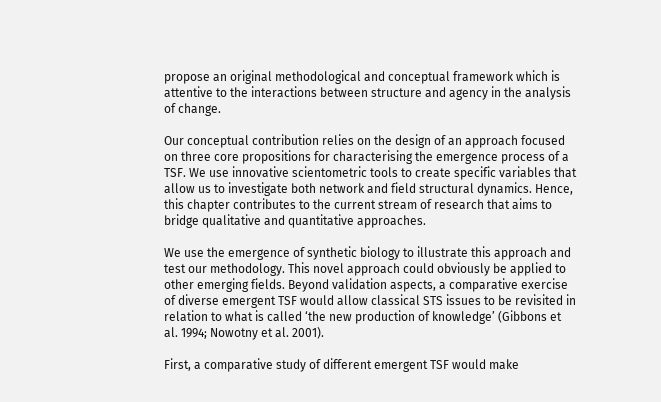propose an original methodological and conceptual framework which is attentive to the interactions between structure and agency in the analysis of change.

Our conceptual contribution relies on the design of an approach focused on three core propositions for characterising the emergence process of a TSF. We use innovative scientometric tools to create specific variables that allow us to investigate both network and field structural dynamics. Hence, this chapter contributes to the current stream of research that aims to bridge qualitative and quantitative approaches.

We use the emergence of synthetic biology to illustrate this approach and test our methodology. This novel approach could obviously be applied to other emerging fields. Beyond validation aspects, a comparative exercise of diverse emergent TSF would allow classical STS issues to be revisited in relation to what is called ‘the new production of knowledge’ (Gibbons et al. 1994; Nowotny et al. 2001).

First, a comparative study of different emergent TSF would make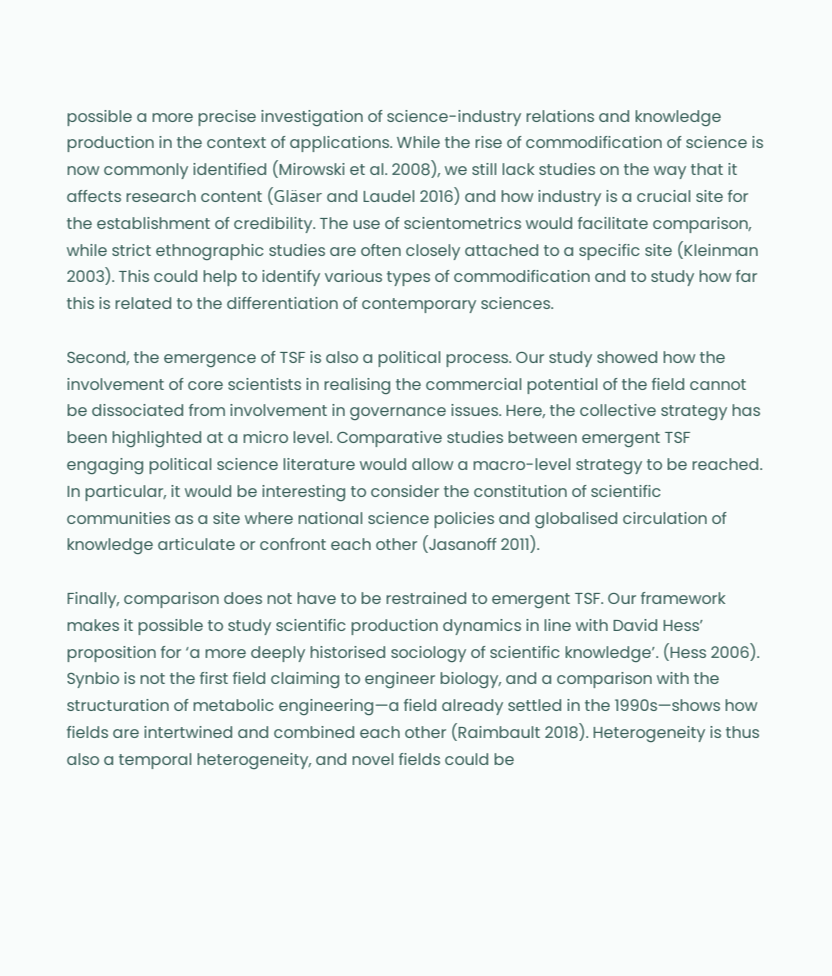possible a more precise investigation of science-industry relations and knowledge production in the context of applications. While the rise of commodification of science is now commonly identified (Mirowski et al. 2008), we still lack studies on the way that it affects research content (Gläser and Laudel 2016) and how industry is a crucial site for the establishment of credibility. The use of scientometrics would facilitate comparison, while strict ethnographic studies are often closely attached to a specific site (Kleinman 2003). This could help to identify various types of commodification and to study how far this is related to the differentiation of contemporary sciences.

Second, the emergence of TSF is also a political process. Our study showed how the involvement of core scientists in realising the commercial potential of the field cannot be dissociated from involvement in governance issues. Here, the collective strategy has been highlighted at a micro level. Comparative studies between emergent TSF engaging political science literature would allow a macro-level strategy to be reached. In particular, it would be interesting to consider the constitution of scientific communities as a site where national science policies and globalised circulation of knowledge articulate or confront each other (Jasanoff 2011).

Finally, comparison does not have to be restrained to emergent TSF. Our framework makes it possible to study scientific production dynamics in line with David Hess’ proposition for ‘a more deeply historised sociology of scientific knowledge’. (Hess 2006). Synbio is not the first field claiming to engineer biology, and a comparison with the structuration of metabolic engineering—a field already settled in the 1990s—shows how fields are intertwined and combined each other (Raimbault 2018). Heterogeneity is thus also a temporal heterogeneity, and novel fields could be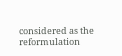considered as the reformulation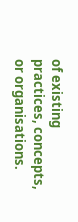of existing practices, concepts, or organisations.